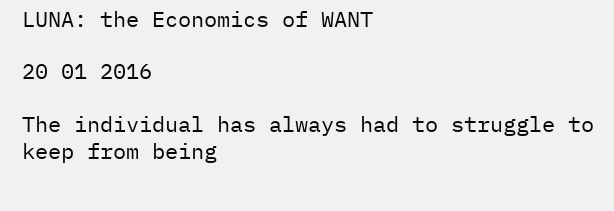LUNA: the Economics of WANT

20 01 2016

The individual has always had to struggle to keep from being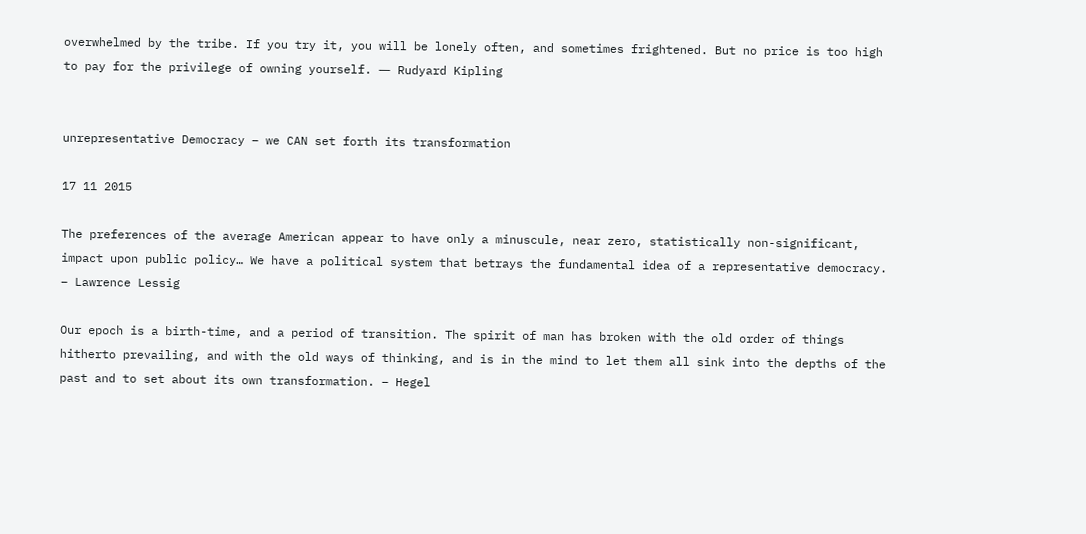overwhelmed by the tribe. If you try it, you will be lonely often, and sometimes frightened. But no price is too high to pay for the privilege of owning yourself. ― Rudyard Kipling


unrepresentative Democracy – we CAN set forth its transformation

17 11 2015

The preferences of the average American appear to have only a minuscule, near zero, statistically non-significant, impact upon public policy… We have a political system that betrays the fundamental idea of a representative democracy. – Lawrence Lessig

Our epoch is a birth-time, and a period of transition. The spirit of man has broken with the old order of things hitherto prevailing, and with the old ways of thinking, and is in the mind to let them all sink into the depths of the past and to set about its own transformation. – Hegel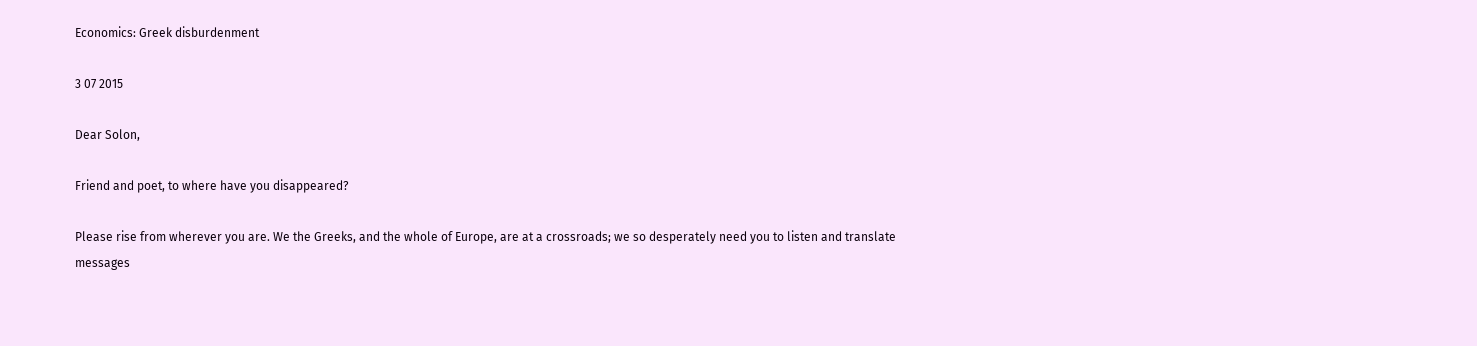Economics: Greek disburdenment

3 07 2015

Dear Solon,

Friend and poet, to where have you disappeared?

Please rise from wherever you are. We the Greeks, and the whole of Europe, are at a crossroads; we so desperately need you to listen and translate messages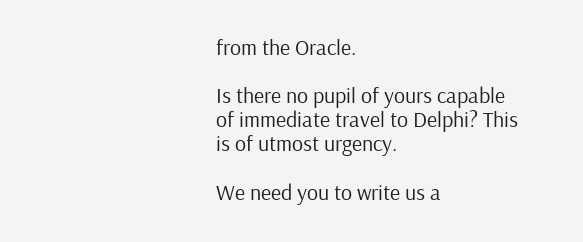from the Oracle.

Is there no pupil of yours capable of immediate travel to Delphi? This is of utmost urgency.

We need you to write us a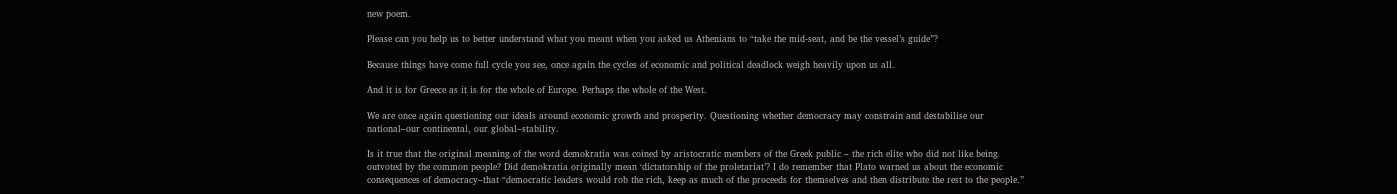new poem.

Please can you help us to better understand what you meant when you asked us Athenians to “take the mid-seat, and be the vessel’s guide”?

Because things have come full cycle you see, once again the cycles of economic and political deadlock weigh heavily upon us all.

And it is for Greece as it is for the whole of Europe. Perhaps the whole of the West.

We are once again questioning our ideals around economic growth and prosperity. Questioning whether democracy may constrain and destabilise our national–our continental, our global–stability.

Is it true that the original meaning of the word demokratia was coined by aristocratic members of the Greek public – the rich elite who did not like being outvoted by the common people? Did demokratia originally mean ‘dictatorship of the proletariat’? I do remember that Plato warned us about the economic consequences of democracy–that “democratic leaders would rob the rich, keep as much of the proceeds for themselves and then distribute the rest to the people.”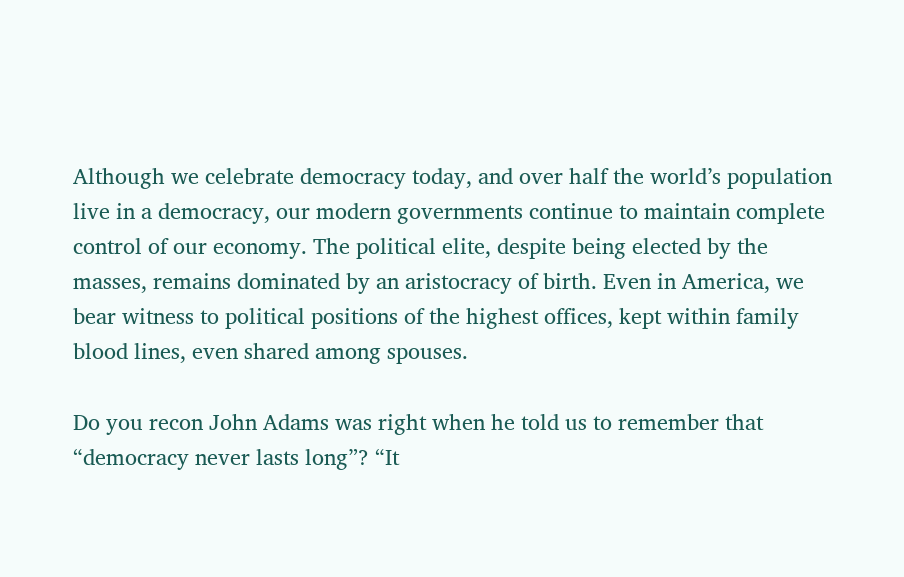Although we celebrate democracy today, and over half the world’s population live in a democracy, our modern governments continue to maintain complete control of our economy. The political elite, despite being elected by the masses, remains dominated by an aristocracy of birth. Even in America, we bear witness to political positions of the highest offices, kept within family blood lines, even shared among spouses.

Do you recon John Adams was right when he told us to remember that “democracy never lasts long”? “It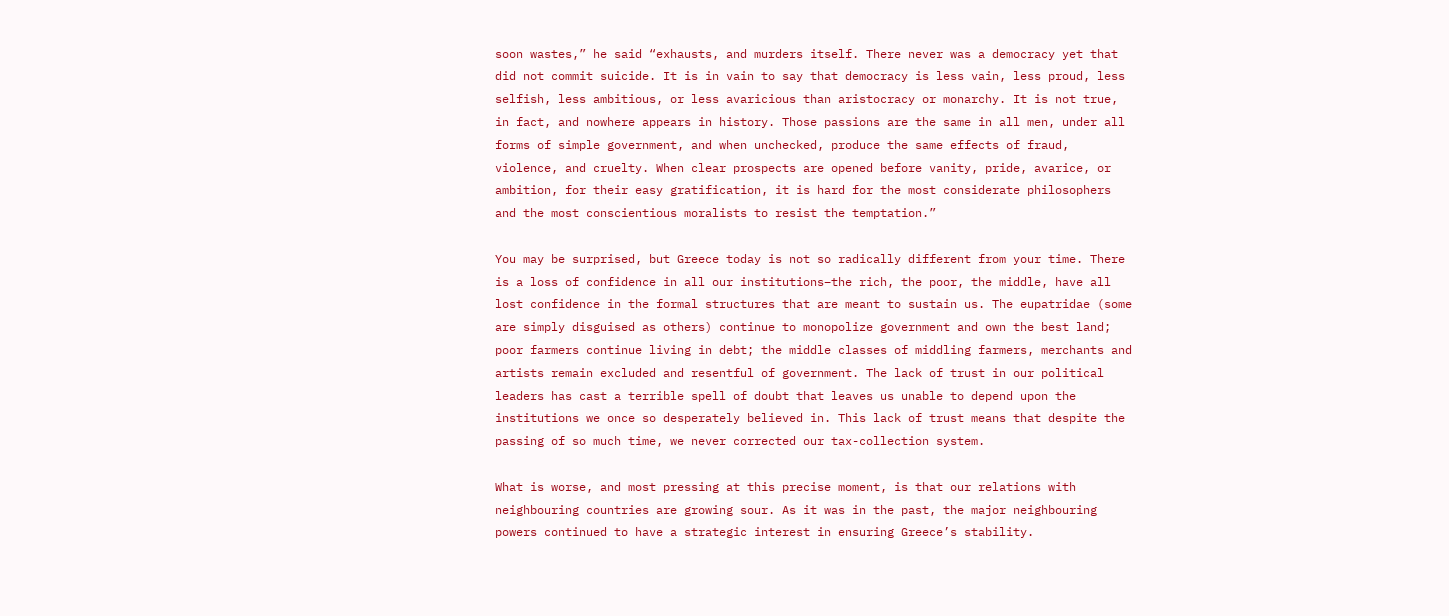soon wastes,” he said “exhausts, and murders itself. There never was a democracy yet that did not commit suicide. It is in vain to say that democracy is less vain, less proud, less selfish, less ambitious, or less avaricious than aristocracy or monarchy. It is not true, in fact, and nowhere appears in history. Those passions are the same in all men, under all forms of simple government, and when unchecked, produce the same effects of fraud, violence, and cruelty. When clear prospects are opened before vanity, pride, avarice, or ambition, for their easy gratification, it is hard for the most considerate philosophers and the most conscientious moralists to resist the temptation.”

You may be surprised, but Greece today is not so radically different from your time. There is a loss of confidence in all our institutions–the rich, the poor, the middle, have all lost confidence in the formal structures that are meant to sustain us. The eupatridae (some are simply disguised as others) continue to monopolize government and own the best land; poor farmers continue living in debt; the middle classes of middling farmers, merchants and artists remain excluded and resentful of government. The lack of trust in our political leaders has cast a terrible spell of doubt that leaves us unable to depend upon the institutions we once so desperately believed in. This lack of trust means that despite the passing of so much time, we never corrected our tax-collection system.

What is worse, and most pressing at this precise moment, is that our relations with neighbouring countries are growing sour. As it was in the past, the major neighbouring powers continued to have a strategic interest in ensuring Greece’s stability.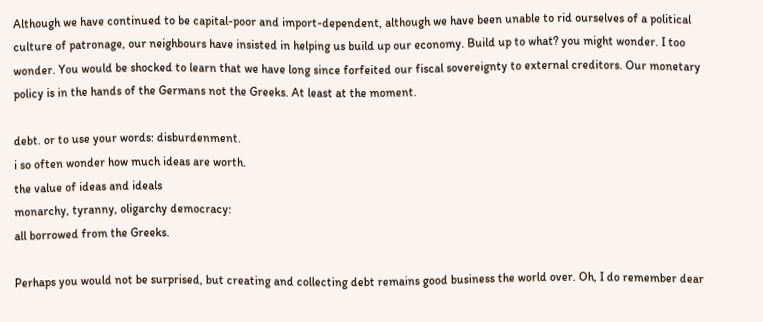Although we have continued to be capital-poor and import-dependent, although we have been unable to rid ourselves of a political culture of patronage, our neighbours have insisted in helping us build up our economy. Build up to what? you might wonder. I too wonder. You would be shocked to learn that we have long since forfeited our fiscal sovereignty to external creditors. Our monetary policy is in the hands of the Germans not the Greeks. At least at the moment.

debt. or to use your words: disburdenment.
i so often wonder how much ideas are worth.
the value of ideas and ideals
monarchy, tyranny, oligarchy democracy:
all borrowed from the Greeks.

Perhaps you would not be surprised, but creating and collecting debt remains good business the world over. Oh, I do remember dear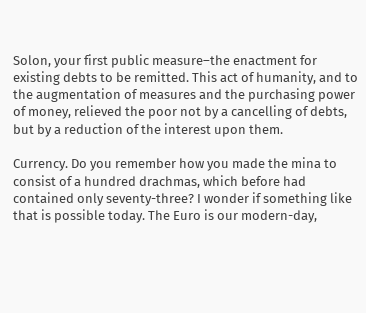Solon, your first public measure–the enactment for existing debts to be remitted. This act of humanity, and to the augmentation of measures and the purchasing power of money, relieved the poor not by a cancelling of debts, but by a reduction of the interest upon them.

Currency. Do you remember how you made the mina to consist of a hundred drachmas, which before had contained only seventy-three? I wonder if something like that is possible today. The Euro is our modern-day,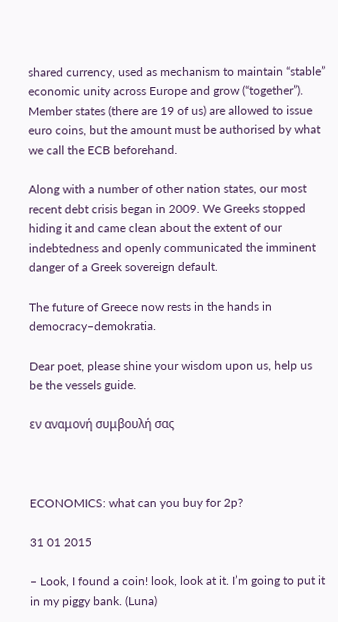shared currency, used as mechanism to maintain “stable” economic unity across Europe and grow (“together”). Member states (there are 19 of us) are allowed to issue euro coins, but the amount must be authorised by what we call the ECB beforehand.

Along with a number of other nation states, our most recent debt crisis began in 2009. We Greeks stopped hiding it and came clean about the extent of our indebtedness and openly communicated the imminent danger of a Greek sovereign default.

The future of Greece now rests in the hands in democracy–demokratia.

Dear poet, please shine your wisdom upon us, help us be the vessels guide.

εν αναμονή συμβουλή σας



ECONOMICS: what can you buy for 2p?

31 01 2015

– Look, I found a coin! look, look at it. I’m going to put it in my piggy bank. (Luna)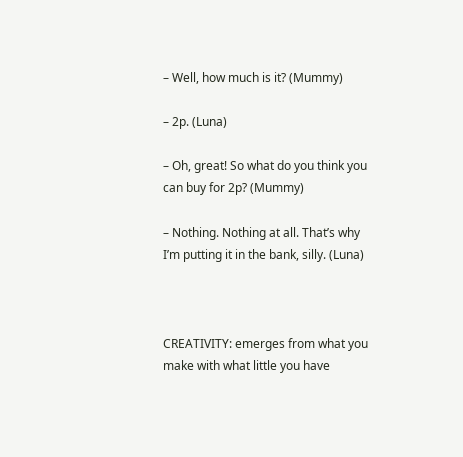– Well, how much is it? (Mummy)

– 2p. (Luna)

– Oh, great! So what do you think you can buy for 2p? (Mummy)

– Nothing. Nothing at all. That’s why I’m putting it in the bank, silly. (Luna)



CREATIVITY: emerges from what you make with what little you have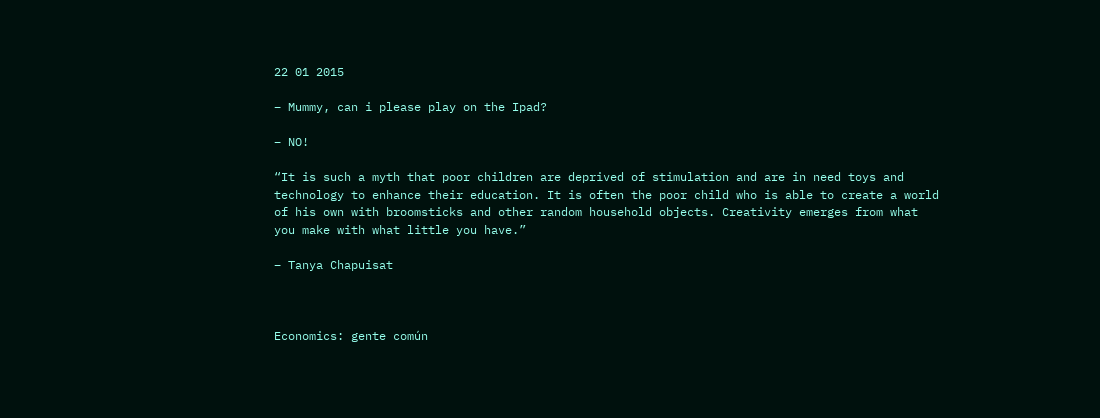22 01 2015

– Mummy, can i please play on the Ipad?

– NO!

“It is such a myth that poor children are deprived of stimulation and are in need toys and technology to enhance their education. It is often the poor child who is able to create a world of his own with broomsticks and other random household objects. Creativity emerges from what you make with what little you have.”

– Tanya Chapuisat



Economics: gente común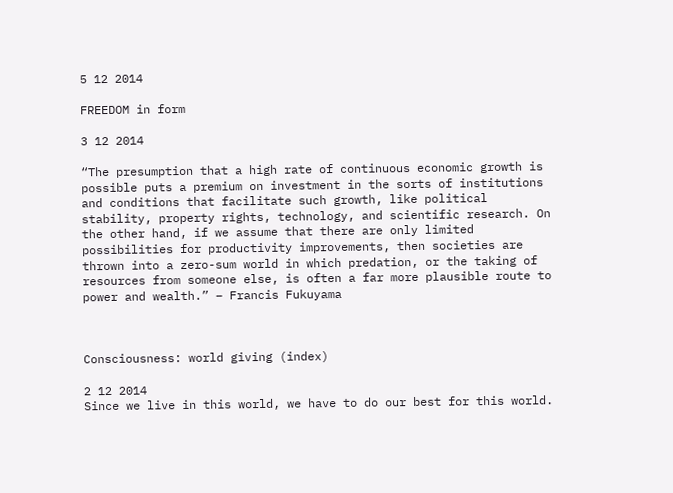5 12 2014

FREEDOM in form

3 12 2014

“The presumption that a high rate of continuous economic growth is possible puts a premium on investment in the sorts of institutions and conditions that facilitate such growth, like political stability, property rights, technology, and scientific research. On the other hand, if we assume that there are only limited possibilities for productivity improvements, then societies are thrown into a zero-sum world in which predation, or the taking of resources from someone else, is often a far more plausible route to power and wealth.” – Francis Fukuyama



Consciousness: world giving (index)

2 12 2014
Since we live in this world, we have to do our best for this world.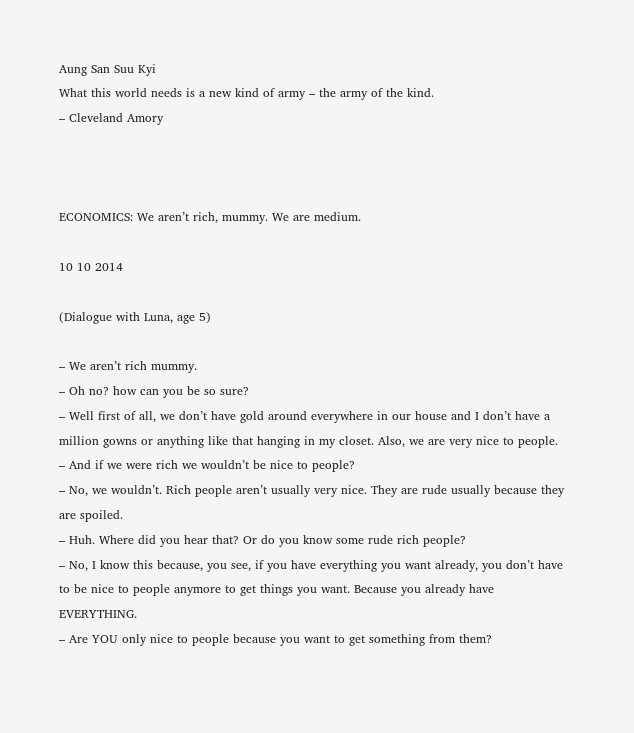Aung San Suu Kyi
What this world needs is a new kind of army – the army of the kind.
– Cleveland Amory



ECONOMICS: We aren’t rich, mummy. We are medium.

10 10 2014

(Dialogue with Luna, age 5)

– We aren’t rich mummy.
– Oh no? how can you be so sure?
– Well first of all, we don’t have gold around everywhere in our house and I don’t have a million gowns or anything like that hanging in my closet. Also, we are very nice to people.
– And if we were rich we wouldn’t be nice to people?
– No, we wouldn’t. Rich people aren’t usually very nice. They are rude usually because they are spoiled.
– Huh. Where did you hear that? Or do you know some rude rich people?
– No, I know this because, you see, if you have everything you want already, you don’t have to be nice to people anymore to get things you want. Because you already have EVERYTHING.
– Are YOU only nice to people because you want to get something from them?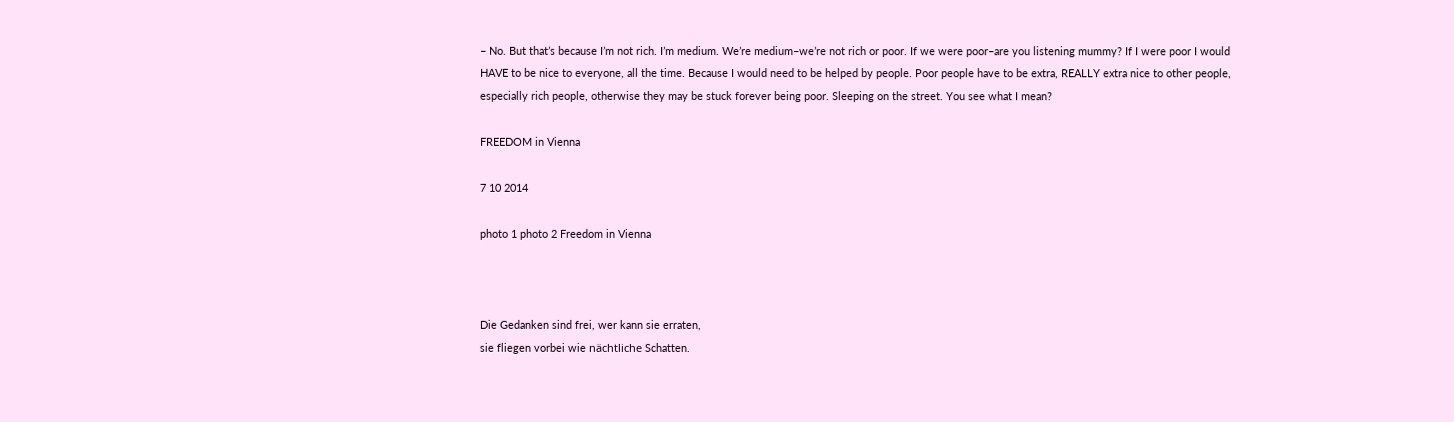– No. But that’s because I’m not rich. I’m medium. We’re medium–we’re not rich or poor. If we were poor–are you listening mummy? If I were poor I would HAVE to be nice to everyone, all the time. Because I would need to be helped by people. Poor people have to be extra, REALLY extra nice to other people, especially rich people, otherwise they may be stuck forever being poor. Sleeping on the street. You see what I mean?

FREEDOM in Vienna

7 10 2014

photo 1 photo 2 Freedom in Vienna



Die Gedanken sind frei, wer kann sie erraten,
sie fliegen vorbei wie nächtliche Schatten.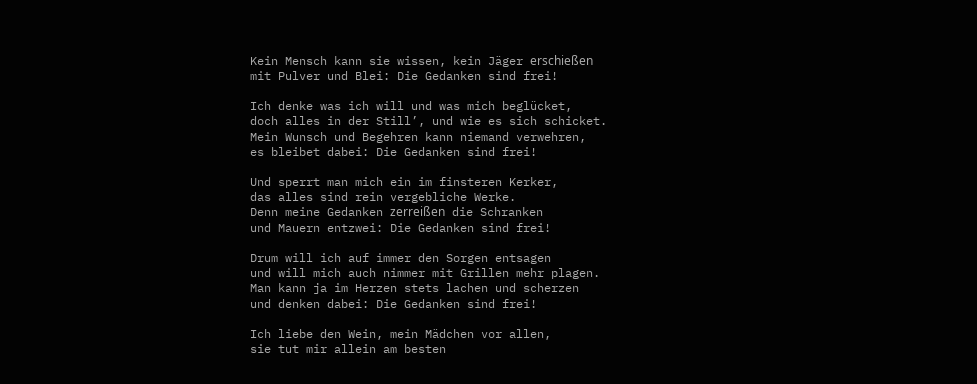Kein Mensch kann sie wissen, kein Jäger erschießen
mit Pulver und Blei: Die Gedanken sind frei!

Ich denke was ich will und was mich beglücket,
doch alles in der Still’, und wie es sich schicket.
Mein Wunsch und Begehren kann niemand verwehren,
es bleibet dabei: Die Gedanken sind frei!

Und sperrt man mich ein im finsteren Kerker,
das alles sind rein vergebliche Werke.
Denn meine Gedanken zerreißen die Schranken
und Mauern entzwei: Die Gedanken sind frei!

Drum will ich auf immer den Sorgen entsagen
und will mich auch nimmer mit Grillen mehr plagen.
Man kann ja im Herzen stets lachen und scherzen
und denken dabei: Die Gedanken sind frei!

Ich liebe den Wein, mein Mädchen vor allen,
sie tut mir allein am besten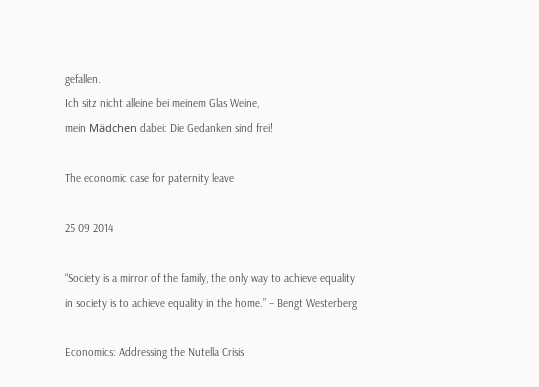gefallen.
Ich sitz nicht alleine bei meinem Glas Weine,
mein Mädchen dabei: Die Gedanken sind frei!

The economic case for paternity leave

25 09 2014

“Society is a mirror of the family, the only way to achieve equality in society is to achieve equality in the home.” – Bengt Westerberg

Economics: Addressing the Nutella Crisis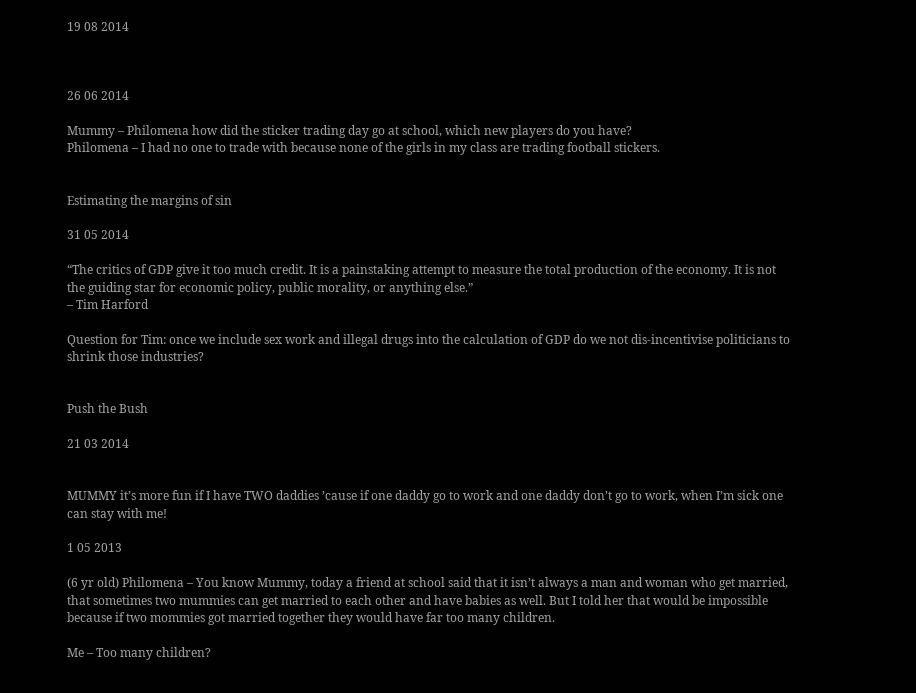19 08 2014



26 06 2014

Mummy – Philomena how did the sticker trading day go at school, which new players do you have?
Philomena – I had no one to trade with because none of the girls in my class are trading football stickers.


Estimating the margins of sin

31 05 2014

“The critics of GDP give it too much credit. It is a painstaking attempt to measure the total production of the economy. It is not the guiding star for economic policy, public morality, or anything else.”
– Tim Harford

Question for Tim: once we include sex work and illegal drugs into the calculation of GDP do we not dis-incentivise politicians to shrink those industries?


Push the Bush

21 03 2014


MUMMY it’s more fun if I have TWO daddies ’cause if one daddy go to work and one daddy don’t go to work, when I’m sick one can stay with me!

1 05 2013

(6 yr old) Philomena – You know Mummy, today a friend at school said that it isn’t always a man and woman who get married, that sometimes two mummies can get married to each other and have babies as well. But I told her that would be impossible because if two mommies got married together they would have far too many children.

Me – Too many children?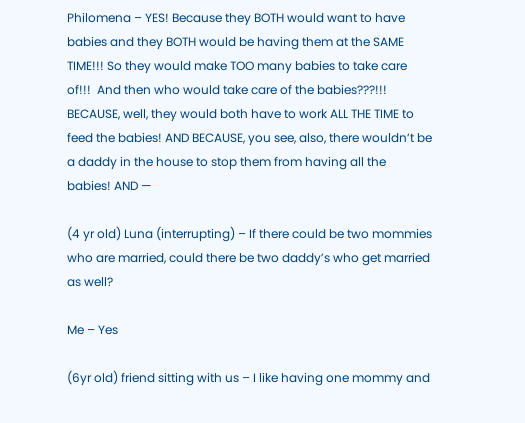Philomena – YES! Because they BOTH would want to have babies and they BOTH would be having them at the SAME TIME!!! So they would make TOO many babies to take care of!!!  And then who would take care of the babies???!!! BECAUSE, well, they would both have to work ALL THE TIME to feed the babies! AND BECAUSE, you see, also, there wouldn’t be a daddy in the house to stop them from having all the babies! AND —

(4 yr old) Luna (interrupting) – If there could be two mommies who are married, could there be two daddy’s who get married as well?

Me – Yes

(6yr old) friend sitting with us – I like having one mommy and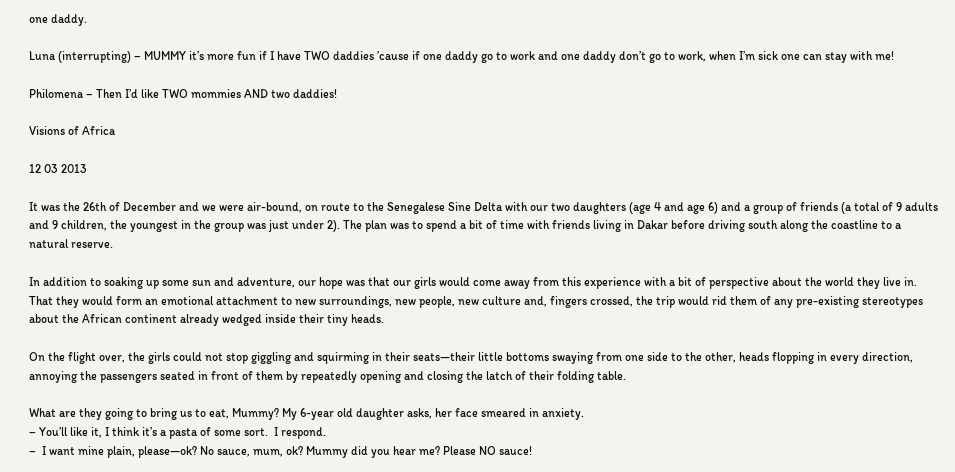one daddy.

Luna (interrupting) – MUMMY it’s more fun if I have TWO daddies ’cause if one daddy go to work and one daddy don’t go to work, when I’m sick one can stay with me!

Philomena – Then I’d like TWO mommies AND two daddies!

Visions of Africa

12 03 2013

It was the 26th of December and we were air-bound, on route to the Senegalese Sine Delta with our two daughters (age 4 and age 6) and a group of friends (a total of 9 adults and 9 children, the youngest in the group was just under 2). The plan was to spend a bit of time with friends living in Dakar before driving south along the coastline to a natural reserve.

In addition to soaking up some sun and adventure, our hope was that our girls would come away from this experience with a bit of perspective about the world they live in. That they would form an emotional attachment to new surroundings, new people, new culture and, fingers crossed, the trip would rid them of any pre-existing stereotypes about the African continent already wedged inside their tiny heads.

On the flight over, the girls could not stop giggling and squirming in their seats—their little bottoms swaying from one side to the other, heads flopping in every direction, annoying the passengers seated in front of them by repeatedly opening and closing the latch of their folding table.

What are they going to bring us to eat, Mummy? My 6-year old daughter asks, her face smeared in anxiety.
– You’ll like it, I think it’s a pasta of some sort.  I respond.
–  I want mine plain, please—ok? No sauce, mum, ok? Mummy did you hear me? Please NO sauce!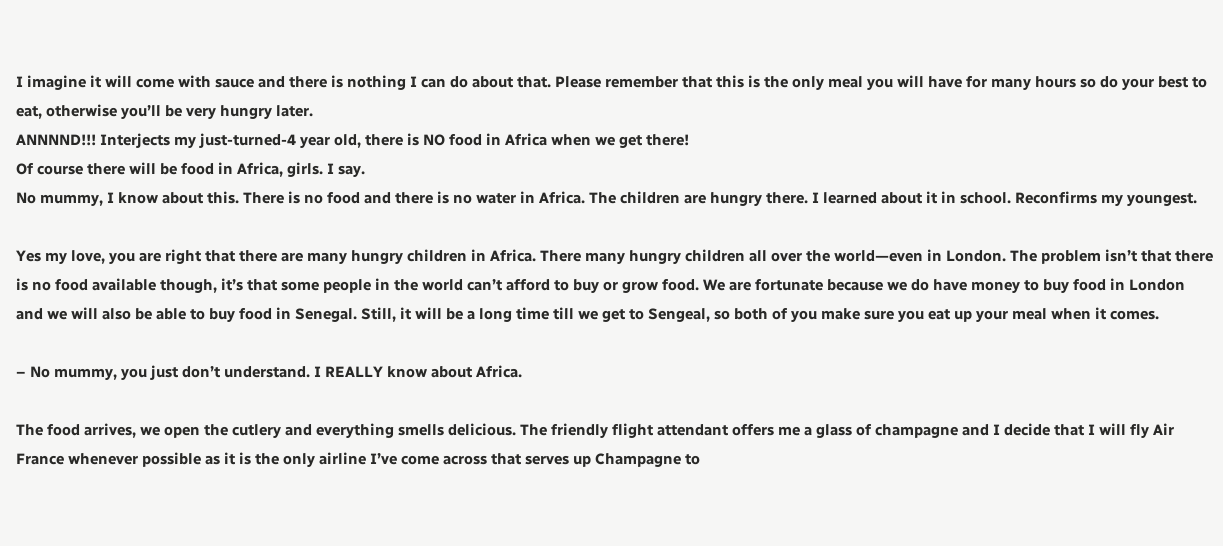I imagine it will come with sauce and there is nothing I can do about that. Please remember that this is the only meal you will have for many hours so do your best to eat, otherwise you’ll be very hungry later.
ANNNND!!! Interjects my just-turned-4 year old, there is NO food in Africa when we get there!
Of course there will be food in Africa, girls. I say.
No mummy, I know about this. There is no food and there is no water in Africa. The children are hungry there. I learned about it in school. Reconfirms my youngest.

Yes my love, you are right that there are many hungry children in Africa. There many hungry children all over the world—even in London. The problem isn’t that there is no food available though, it’s that some people in the world can’t afford to buy or grow food. We are fortunate because we do have money to buy food in London and we will also be able to buy food in Senegal. Still, it will be a long time till we get to Sengeal, so both of you make sure you eat up your meal when it comes.

– No mummy, you just don’t understand. I REALLY know about Africa.

The food arrives, we open the cutlery and everything smells delicious. The friendly flight attendant offers me a glass of champagne and I decide that I will fly Air France whenever possible as it is the only airline I’ve come across that serves up Champagne to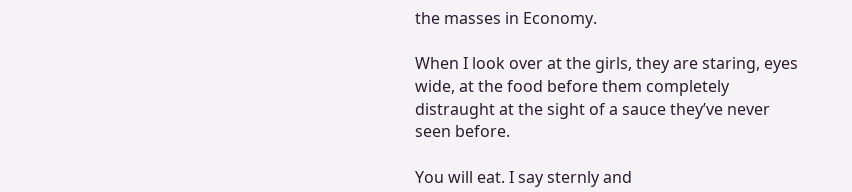the masses in Economy.

When I look over at the girls, they are staring, eyes wide, at the food before them completely distraught at the sight of a sauce they’ve never seen before.

You will eat. I say sternly and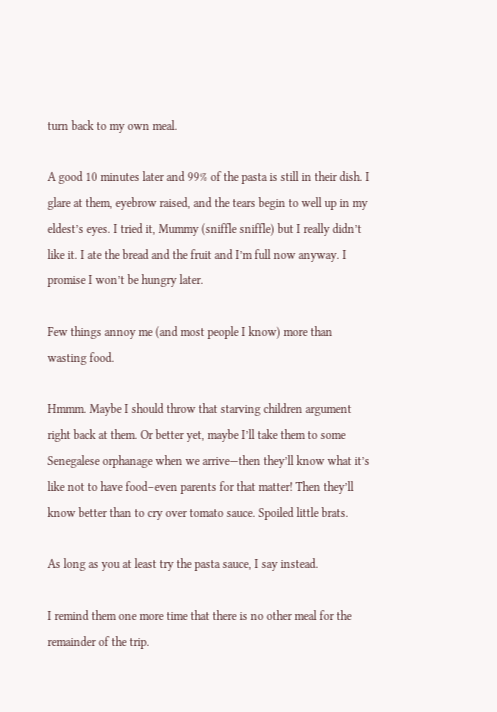turn back to my own meal.

A good 10 minutes later and 99% of the pasta is still in their dish. I glare at them, eyebrow raised, and the tears begin to well up in my eldest’s eyes. I tried it, Mummy (sniffle sniffle) but I really didn’t like it. I ate the bread and the fruit and I’m full now anyway. I promise I won’t be hungry later.

Few things annoy me (and most people I know) more than wasting food.

Hmmm. Maybe I should throw that starving children argument right back at them. Or better yet, maybe I’ll take them to some Senegalese orphanage when we arrive—then they’ll know what it’s like not to have food–even parents for that matter! Then they’ll know better than to cry over tomato sauce. Spoiled little brats.

As long as you at least try the pasta sauce, I say instead.

I remind them one more time that there is no other meal for the remainder of the trip.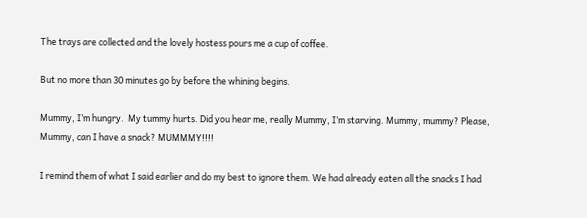The trays are collected and the lovely hostess pours me a cup of coffee.

But no more than 30 minutes go by before the whining begins.

Mummy, I’m hungry.  My tummy hurts. Did you hear me, really Mummy, I’m starving. Mummy, mummy? Please, Mummy, can I have a snack? MUMMMY!!!!

I remind them of what I said earlier and do my best to ignore them. We had already eaten all the snacks I had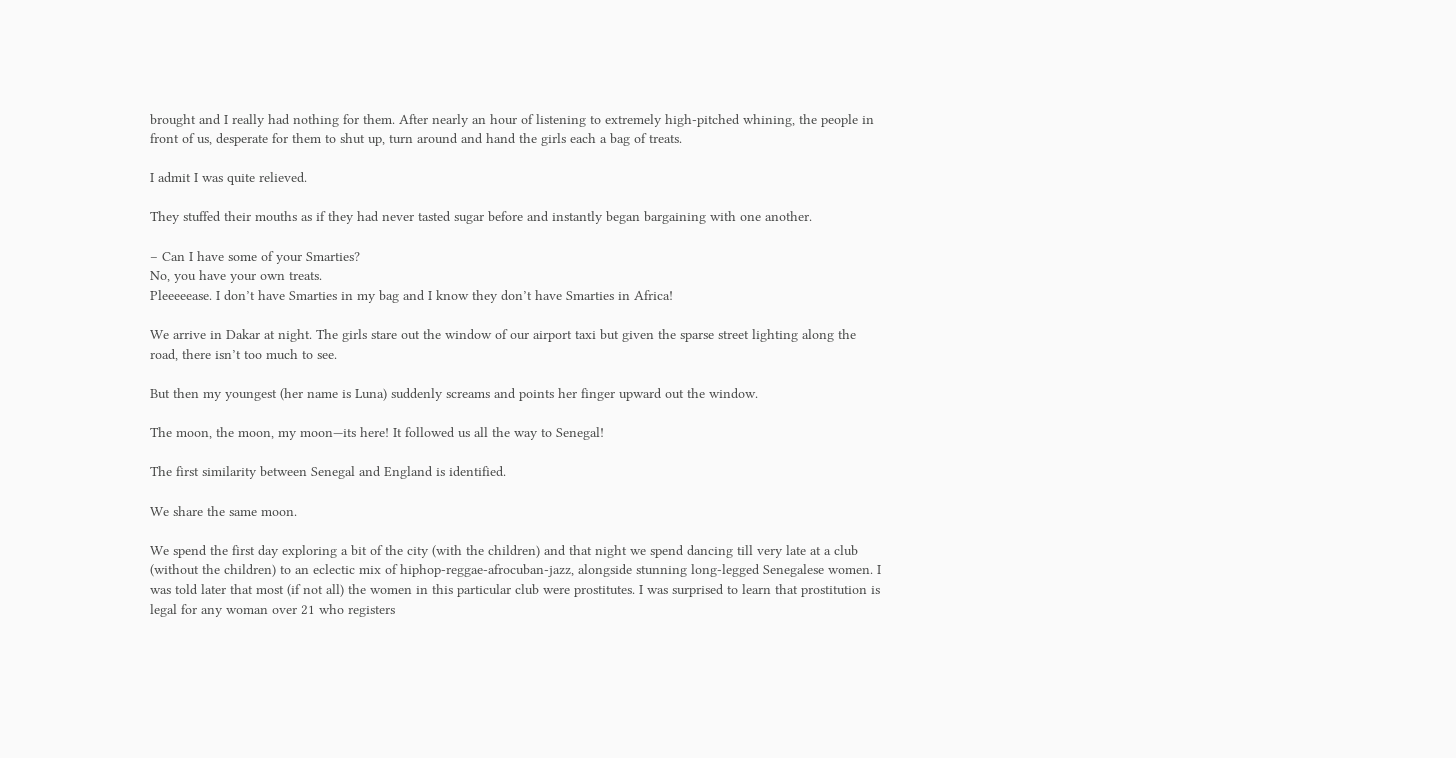brought and I really had nothing for them. After nearly an hour of listening to extremely high-pitched whining, the people in front of us, desperate for them to shut up, turn around and hand the girls each a bag of treats.

I admit I was quite relieved.

They stuffed their mouths as if they had never tasted sugar before and instantly began bargaining with one another.

– Can I have some of your Smarties?
No, you have your own treats.
Pleeeeease. I don’t have Smarties in my bag and I know they don’t have Smarties in Africa!

We arrive in Dakar at night. The girls stare out the window of our airport taxi but given the sparse street lighting along the road, there isn’t too much to see.

But then my youngest (her name is Luna) suddenly screams and points her finger upward out the window.

The moon, the moon, my moon—its here! It followed us all the way to Senegal!

The first similarity between Senegal and England is identified.

We share the same moon.

We spend the first day exploring a bit of the city (with the children) and that night we spend dancing till very late at a club (without the children) to an eclectic mix of hiphop-reggae-afrocuban-jazz, alongside stunning long-legged Senegalese women. I was told later that most (if not all) the women in this particular club were prostitutes. I was surprised to learn that prostitution is legal for any woman over 21 who registers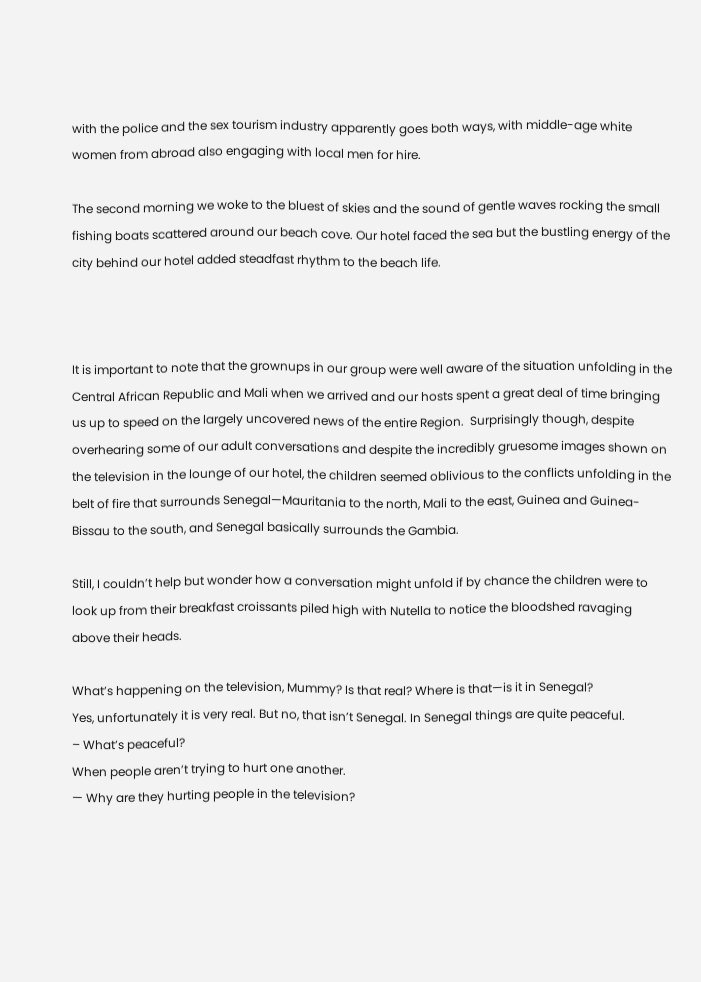with the police and the sex tourism industry apparently goes both ways, with middle-age white women from abroad also engaging with local men for hire.

The second morning we woke to the bluest of skies and the sound of gentle waves rocking the small fishing boats scattered around our beach cove. Our hotel faced the sea but the bustling energy of the city behind our hotel added steadfast rhythm to the beach life.



It is important to note that the grownups in our group were well aware of the situation unfolding in the Central African Republic and Mali when we arrived and our hosts spent a great deal of time bringing us up to speed on the largely uncovered news of the entire Region.  Surprisingly though, despite overhearing some of our adult conversations and despite the incredibly gruesome images shown on the television in the lounge of our hotel, the children seemed oblivious to the conflicts unfolding in the belt of fire that surrounds Senegal—Mauritania to the north, Mali to the east, Guinea and Guinea-Bissau to the south, and Senegal basically surrounds the Gambia.

Still, I couldn’t help but wonder how a conversation might unfold if by chance the children were to look up from their breakfast croissants piled high with Nutella to notice the bloodshed ravaging above their heads.

What’s happening on the television, Mummy? Is that real? Where is that—is it in Senegal?
Yes, unfortunately it is very real. But no, that isn’t Senegal. In Senegal things are quite peaceful.
– What’s peaceful?
When people aren’t trying to hurt one another.
— Why are they hurting people in the television?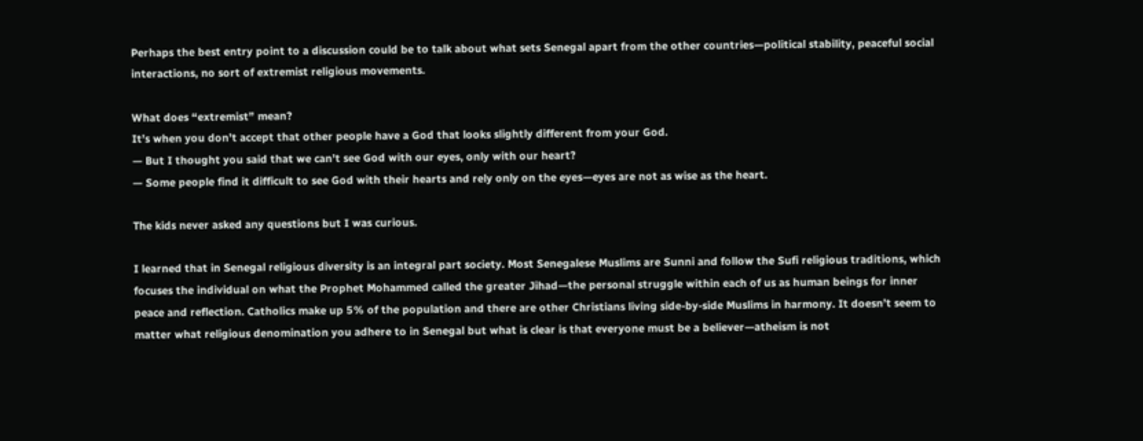Perhaps the best entry point to a discussion could be to talk about what sets Senegal apart from the other countries—political stability, peaceful social interactions, no sort of extremist religious movements.

What does “extremist” mean?
It’s when you don’t accept that other people have a God that looks slightly different from your God.
— But I thought you said that we can’t see God with our eyes, only with our heart?
— Some people find it difficult to see God with their hearts and rely only on the eyes—eyes are not as wise as the heart.

The kids never asked any questions but I was curious.

I learned that in Senegal religious diversity is an integral part society. Most Senegalese Muslims are Sunni and follow the Sufi religious traditions, which focuses the individual on what the Prophet Mohammed called the greater Jihad—the personal struggle within each of us as human beings for inner peace and reflection. Catholics make up 5% of the population and there are other Christians living side-by-side Muslims in harmony. It doesn’t seem to matter what religious denomination you adhere to in Senegal but what is clear is that everyone must be a believer—atheism is not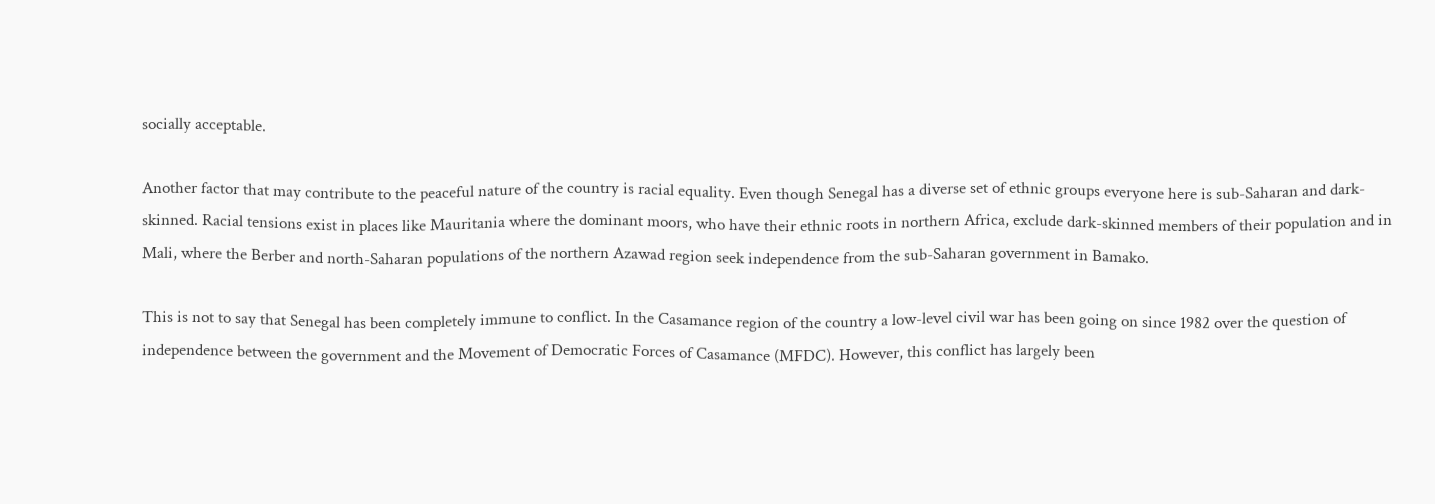socially acceptable.

Another factor that may contribute to the peaceful nature of the country is racial equality. Even though Senegal has a diverse set of ethnic groups everyone here is sub-Saharan and dark-skinned. Racial tensions exist in places like Mauritania where the dominant moors, who have their ethnic roots in northern Africa, exclude dark-skinned members of their population and in Mali, where the Berber and north-Saharan populations of the northern Azawad region seek independence from the sub-Saharan government in Bamako.

This is not to say that Senegal has been completely immune to conflict. In the Casamance region of the country a low-level civil war has been going on since 1982 over the question of independence between the government and the Movement of Democratic Forces of Casamance (MFDC). However, this conflict has largely been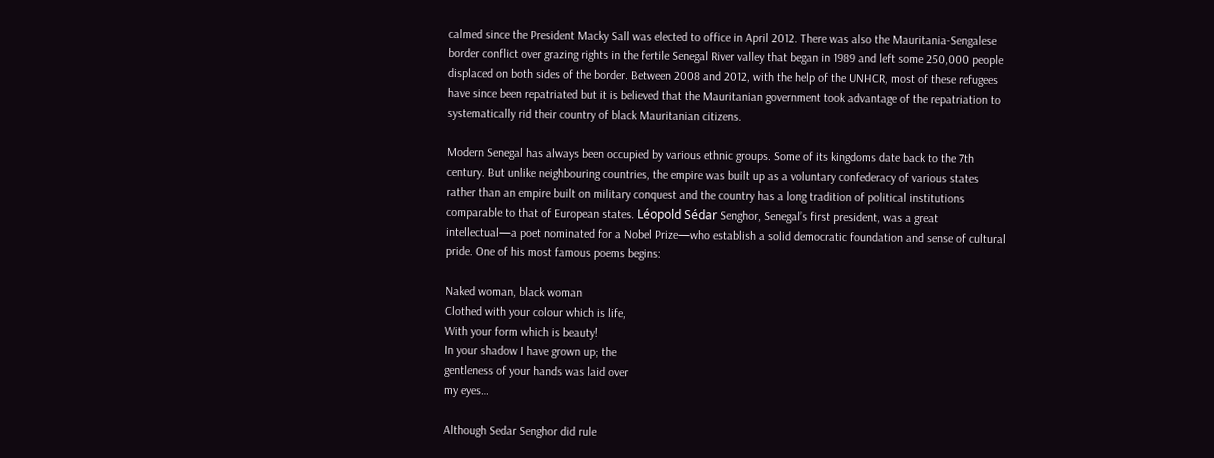calmed since the President Macky Sall was elected to office in April 2012. There was also the Mauritania-Sengalese border conflict over grazing rights in the fertile Senegal River valley that began in 1989 and left some 250,000 people displaced on both sides of the border. Between 2008 and 2012, with the help of the UNHCR, most of these refugees have since been repatriated but it is believed that the Mauritanian government took advantage of the repatriation to systematically rid their country of black Mauritanian citizens.

Modern Senegal has always been occupied by various ethnic groups. Some of its kingdoms date back to the 7th century. But unlike neighbouring countries, the empire was built up as a voluntary confederacy of various states rather than an empire built on military conquest and the country has a long tradition of political institutions comparable to that of European states. Léopold Sédar Senghor, Senegal’s first president, was a great intellectual—a poet nominated for a Nobel Prize—who establish a solid democratic foundation and sense of cultural pride. One of his most famous poems begins:

Naked woman, black woman
Clothed with your colour which is life,
With your form which is beauty!
In your shadow I have grown up; the
gentleness of your hands was laid over
my eyes…

Although Sedar Senghor did rule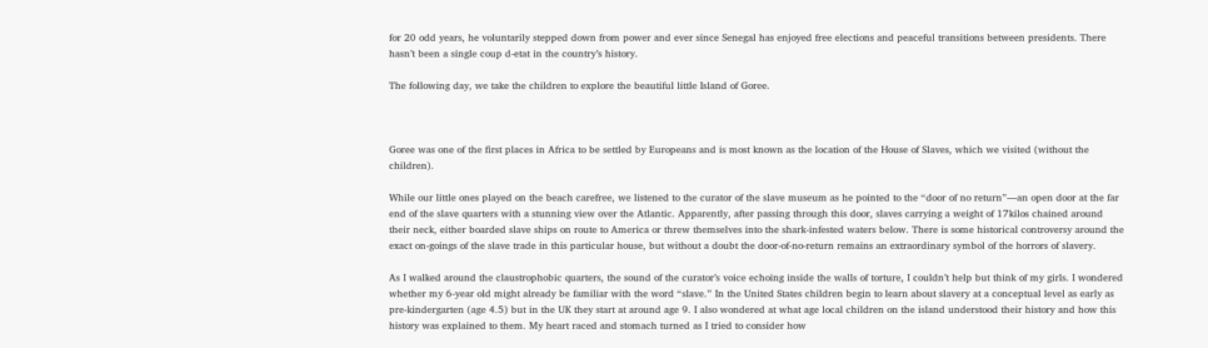for 20 odd years, he voluntarily stepped down from power and ever since Senegal has enjoyed free elections and peaceful transitions between presidents. There hasn’t been a single coup d-etat in the country’s history.

The following day, we take the children to explore the beautiful little Island of Goree.



Goree was one of the first places in Africa to be settled by Europeans and is most known as the location of the House of Slaves, which we visited (without the children).

While our little ones played on the beach carefree, we listened to the curator of the slave museum as he pointed to the “door of no return”—an open door at the far end of the slave quarters with a stunning view over the Atlantic. Apparently, after passing through this door, slaves carrying a weight of 17kilos chained around their neck, either boarded slave ships on route to America or threw themselves into the shark-infested waters below. There is some historical controversy around the exact on-goings of the slave trade in this particular house, but without a doubt the door-of-no-return remains an extraordinary symbol of the horrors of slavery.

As I walked around the claustrophobic quarters, the sound of the curator’s voice echoing inside the walls of torture, I couldn’t help but think of my girls. I wondered whether my 6-year old might already be familiar with the word “slave.” In the United States children begin to learn about slavery at a conceptual level as early as pre-kindergarten (age 4.5) but in the UK they start at around age 9. I also wondered at what age local children on the island understood their history and how this history was explained to them. My heart raced and stomach turned as I tried to consider how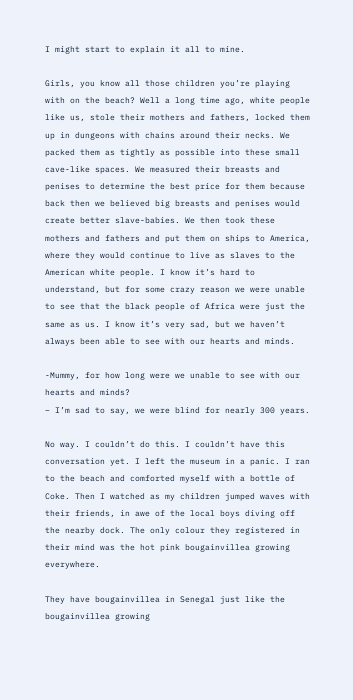I might start to explain it all to mine.

Girls, you know all those children you’re playing with on the beach? Well a long time ago, white people like us, stole their mothers and fathers, locked them up in dungeons with chains around their necks. We packed them as tightly as possible into these small cave-like spaces. We measured their breasts and penises to determine the best price for them because back then we believed big breasts and penises would create better slave-babies. We then took these mothers and fathers and put them on ships to America, where they would continue to live as slaves to the American white people. I know it’s hard to understand, but for some crazy reason we were unable to see that the black people of Africa were just the same as us. I know it’s very sad, but we haven’t always been able to see with our hearts and minds.

-Mummy, for how long were we unable to see with our hearts and minds?
– I’m sad to say, we were blind for nearly 300 years.

No way. I couldn’t do this. I couldn’t have this conversation yet. I left the museum in a panic. I ran to the beach and comforted myself with a bottle of Coke. Then I watched as my children jumped waves with their friends, in awe of the local boys diving off the nearby dock. The only colour they registered in their mind was the hot pink bougainvillea growing everywhere.

They have bougainvillea in Senegal just like the bougainvillea growing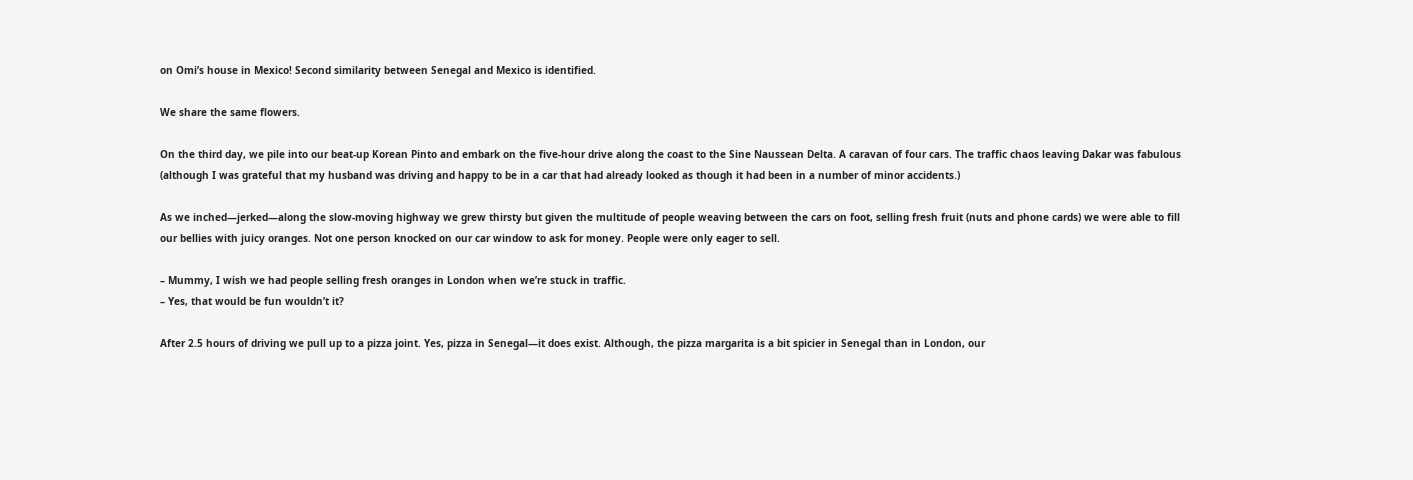on Omi’s house in Mexico! Second similarity between Senegal and Mexico is identified.

We share the same flowers.

On the third day, we pile into our beat-up Korean Pinto and embark on the five-hour drive along the coast to the Sine Naussean Delta. A caravan of four cars. The traffic chaos leaving Dakar was fabulous (although I was grateful that my husband was driving and happy to be in a car that had already looked as though it had been in a number of minor accidents.)

As we inched—jerked—along the slow-moving highway we grew thirsty but given the multitude of people weaving between the cars on foot, selling fresh fruit (nuts and phone cards) we were able to fill our bellies with juicy oranges. Not one person knocked on our car window to ask for money. People were only eager to sell.

– Mummy, I wish we had people selling fresh oranges in London when we’re stuck in traffic.
– Yes, that would be fun wouldn’t it?

After 2.5 hours of driving we pull up to a pizza joint. Yes, pizza in Senegal—it does exist. Although, the pizza margarita is a bit spicier in Senegal than in London, our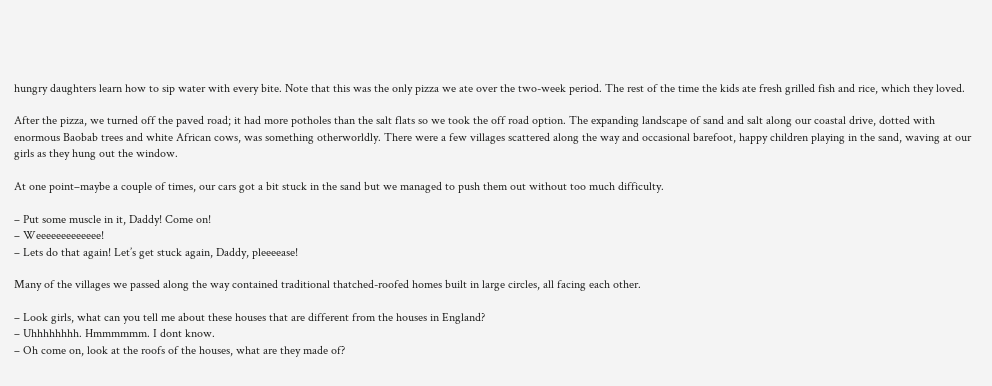hungry daughters learn how to sip water with every bite. Note that this was the only pizza we ate over the two-week period. The rest of the time the kids ate fresh grilled fish and rice, which they loved.

After the pizza, we turned off the paved road; it had more potholes than the salt flats so we took the off road option. The expanding landscape of sand and salt along our coastal drive, dotted with enormous Baobab trees and white African cows, was something otherworldly. There were a few villages scattered along the way and occasional barefoot, happy children playing in the sand, waving at our girls as they hung out the window.

At one point–maybe a couple of times, our cars got a bit stuck in the sand but we managed to push them out without too much difficulty.

– Put some muscle in it, Daddy! Come on!
– Weeeeeeeeeeeee!
– Lets do that again! Let’s get stuck again, Daddy, pleeeease!

Many of the villages we passed along the way contained traditional thatched-roofed homes built in large circles, all facing each other.

– Look girls, what can you tell me about these houses that are different from the houses in England?
– Uhhhhhhhh. Hmmmmmm. I dont know.
– Oh come on, look at the roofs of the houses, what are they made of?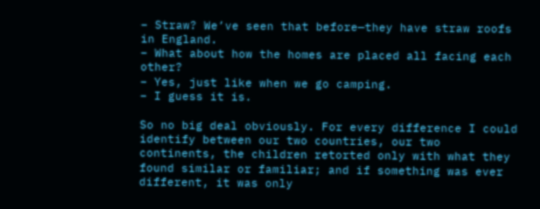– Straw? We’ve seen that before—they have straw roofs in England.
– What about how the homes are placed all facing each other?
– Yes, just like when we go camping.
– I guess it is.

So no big deal obviously. For every difference I could identify between our two countries, our two continents, the children retorted only with what they found similar or familiar; and if something was ever different, it was only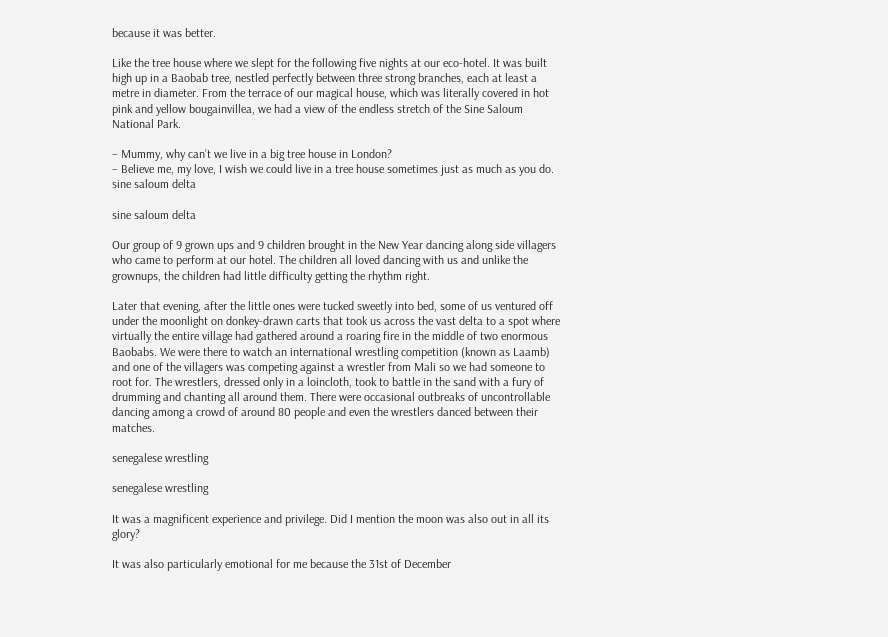because it was better.

Like the tree house where we slept for the following five nights at our eco-hotel. It was built high up in a Baobab tree, nestled perfectly between three strong branches, each at least a metre in diameter. From the terrace of our magical house, which was literally covered in hot pink and yellow bougainvillea, we had a view of the endless stretch of the Sine Saloum National Park.

– Mummy, why can’t we live in a big tree house in London?
– Believe me, my love, I wish we could live in a tree house sometimes just as much as you do.
sine saloum delta

sine saloum delta

Our group of 9 grown ups and 9 children brought in the New Year dancing along side villagers who came to perform at our hotel. The children all loved dancing with us and unlike the grownups, the children had little difficulty getting the rhythm right.

Later that evening, after the little ones were tucked sweetly into bed, some of us ventured off under the moonlight on donkey-drawn carts that took us across the vast delta to a spot where virtually the entire village had gathered around a roaring fire in the middle of two enormous Baobabs. We were there to watch an international wrestling competition (known as Laamb) and one of the villagers was competing against a wrestler from Mali so we had someone to root for. The wrestlers, dressed only in a loincloth, took to battle in the sand with a fury of drumming and chanting all around them. There were occasional outbreaks of uncontrollable dancing among a crowd of around 80 people and even the wrestlers danced between their matches.

senegalese wrestling

senegalese wrestling

It was a magnificent experience and privilege. Did I mention the moon was also out in all its glory?

It was also particularly emotional for me because the 31st of December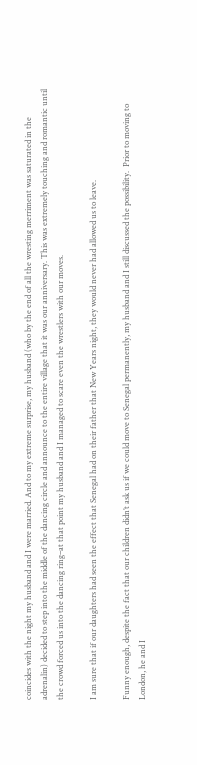coincides with the night my husband and I were married. And to my extreme surprise, my husband (who by the end of all the wresting merriment was saturated in the adrenalin) decided to step into the middle of the dancing circle and announce to the entire village that it was our anniversary. This was extremely touching and romantic until the crowd forced us into the dancing ring–at that point my husband and I managed to scare even the wrestlers with our moves.

I am sure that if our daughters had seen the effect that Senegal had on their father that New Years night, they would never had allowed us to leave.

Funny enough, despite the fact that our children didn’t ask us if we could move to Senegal permanently, my husband and I still discussed the possibility.  Prior to moving to London, he and I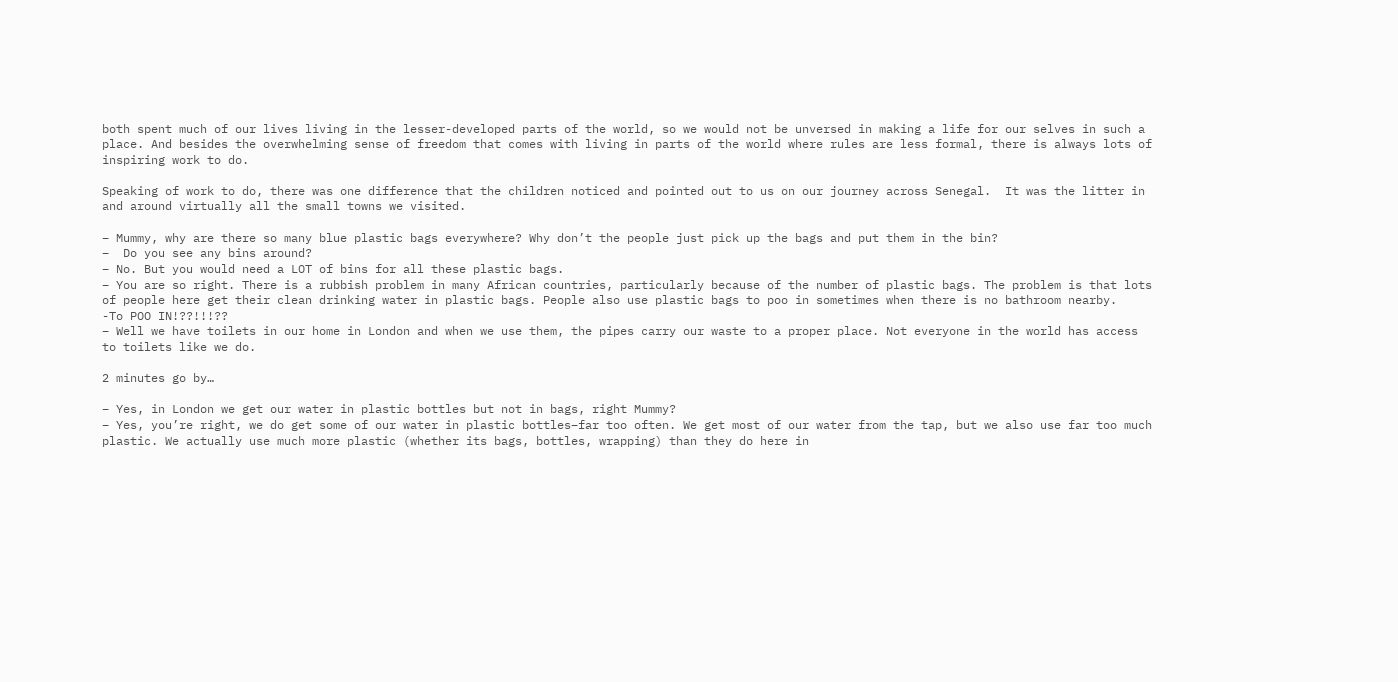both spent much of our lives living in the lesser-developed parts of the world, so we would not be unversed in making a life for our selves in such a place. And besides the overwhelming sense of freedom that comes with living in parts of the world where rules are less formal, there is always lots of inspiring work to do.

Speaking of work to do, there was one difference that the children noticed and pointed out to us on our journey across Senegal.  It was the litter in and around virtually all the small towns we visited.

– Mummy, why are there so many blue plastic bags everywhere? Why don’t the people just pick up the bags and put them in the bin?
–  Do you see any bins around?
– No. But you would need a LOT of bins for all these plastic bags.
– You are so right. There is a rubbish problem in many African countries, particularly because of the number of plastic bags. The problem is that lots of people here get their clean drinking water in plastic bags. People also use plastic bags to poo in sometimes when there is no bathroom nearby.
-To POO IN!??!!!??
– Well we have toilets in our home in London and when we use them, the pipes carry our waste to a proper place. Not everyone in the world has access to toilets like we do.

2 minutes go by…

– Yes, in London we get our water in plastic bottles but not in bags, right Mummy?
– Yes, you’re right, we do get some of our water in plastic bottles–far too often. We get most of our water from the tap, but we also use far too much plastic. We actually use much more plastic (whether its bags, bottles, wrapping) than they do here in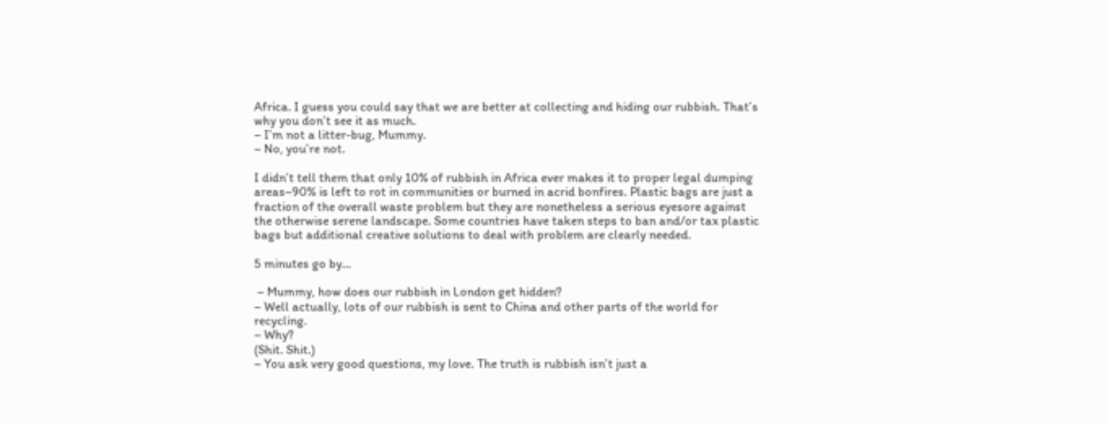Africa. I guess you could say that we are better at collecting and hiding our rubbish. That’s why you don’t see it as much.
– I’m not a litter-bug, Mummy.
– No, you’re not.

I didn’t tell them that only 10% of rubbish in Africa ever makes it to proper legal dumping areas–90% is left to rot in communities or burned in acrid bonfires. Plastic bags are just a fraction of the overall waste problem but they are nonetheless a serious eyesore against the otherwise serene landscape. Some countries have taken steps to ban and/or tax plastic bags but additional creative solutions to deal with problem are clearly needed.

5 minutes go by…

 – Mummy, how does our rubbish in London get hidden?
– Well actually, lots of our rubbish is sent to China and other parts of the world for recycling.
– Why?
(Shit. Shit.)
– You ask very good questions, my love. The truth is rubbish isn’t just a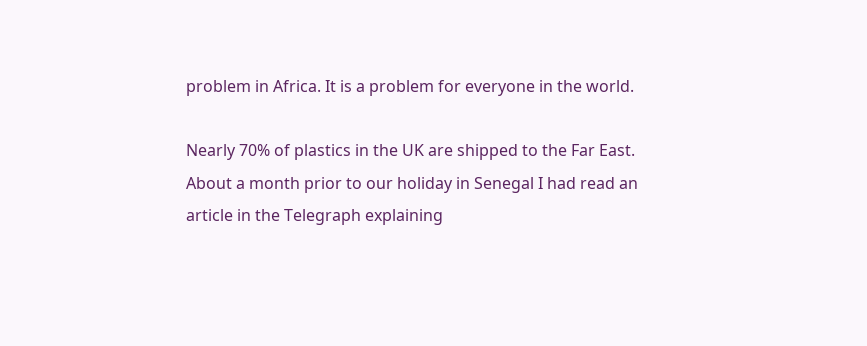problem in Africa. It is a problem for everyone in the world.

Nearly 70% of plastics in the UK are shipped to the Far East. About a month prior to our holiday in Senegal I had read an article in the Telegraph explaining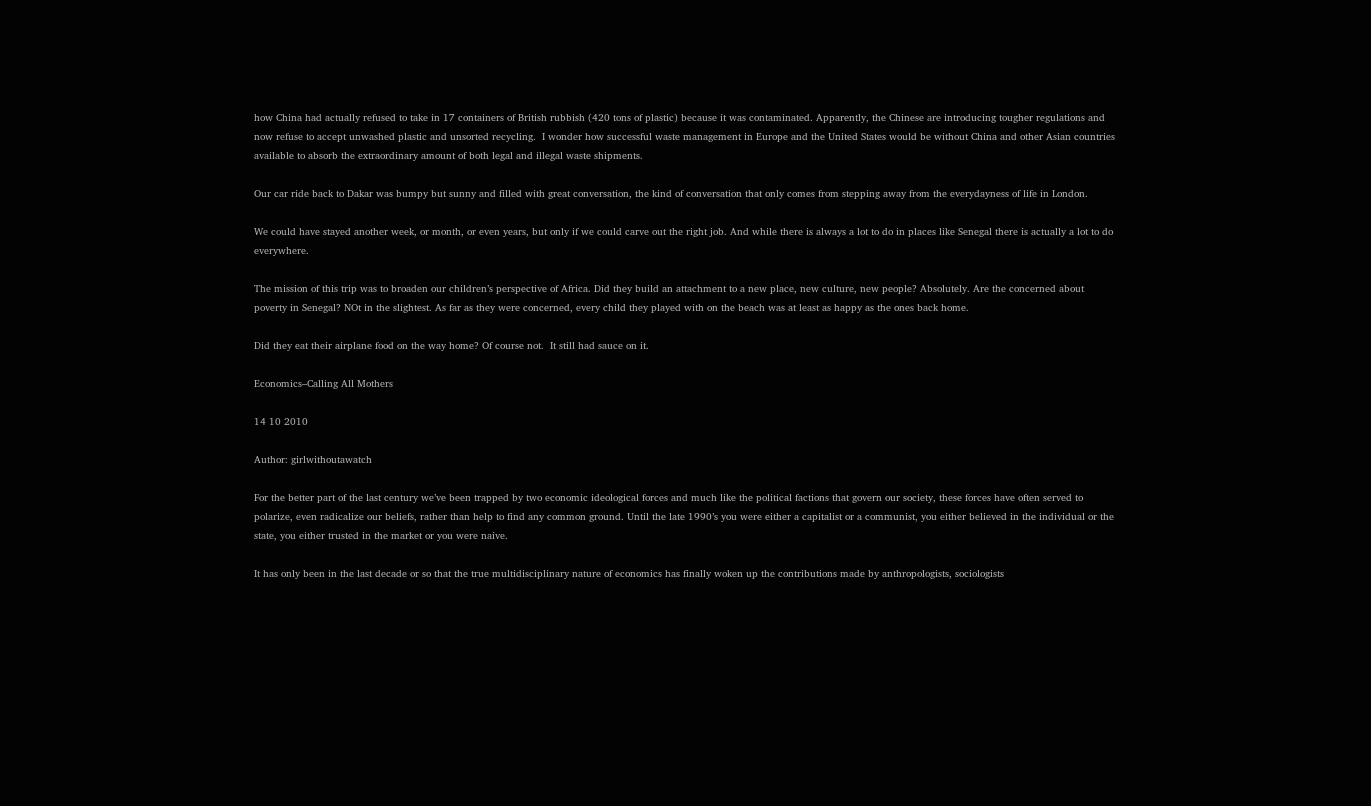how China had actually refused to take in 17 containers of British rubbish (420 tons of plastic) because it was contaminated. Apparently, the Chinese are introducing tougher regulations and now refuse to accept unwashed plastic and unsorted recycling.  I wonder how successful waste management in Europe and the United States would be without China and other Asian countries available to absorb the extraordinary amount of both legal and illegal waste shipments.

Our car ride back to Dakar was bumpy but sunny and filled with great conversation, the kind of conversation that only comes from stepping away from the everydayness of life in London.

We could have stayed another week, or month, or even years, but only if we could carve out the right job. And while there is always a lot to do in places like Senegal there is actually a lot to do everywhere.

The mission of this trip was to broaden our children’s perspective of Africa. Did they build an attachment to a new place, new culture, new people? Absolutely. Are the concerned about poverty in Senegal? NOt in the slightest. As far as they were concerned, every child they played with on the beach was at least as happy as the ones back home.

Did they eat their airplane food on the way home? Of course not.  It still had sauce on it.

Economics–Calling All Mothers

14 10 2010

Author: girlwithoutawatch

For the better part of the last century we’ve been trapped by two economic ideological forces and much like the political factions that govern our society, these forces have often served to polarize, even radicalize our beliefs, rather than help to find any common ground. Until the late 1990’s you were either a capitalist or a communist, you either believed in the individual or the state, you either trusted in the market or you were naive.

It has only been in the last decade or so that the true multidisciplinary nature of economics has finally woken up the contributions made by anthropologists, sociologists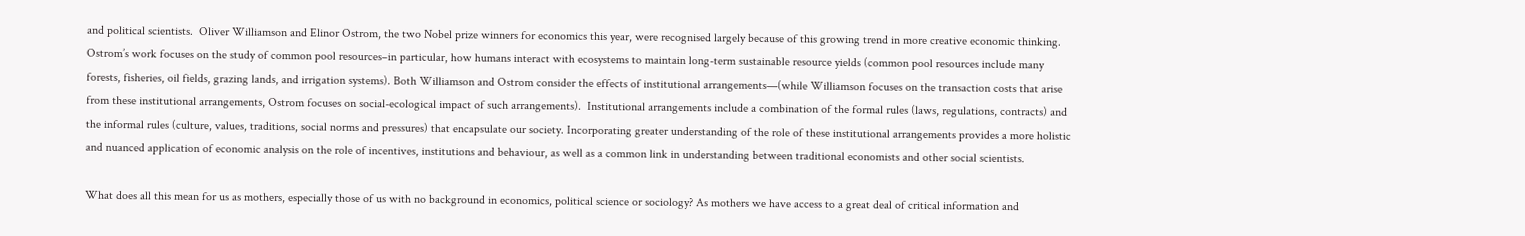and political scientists.  Oliver Williamson and Elinor Ostrom, the two Nobel prize winners for economics this year, were recognised largely because of this growing trend in more creative economic thinking.  Ostrom’s work focuses on the study of common pool resources–in particular, how humans interact with ecosystems to maintain long-term sustainable resource yields (common pool resources include many forests, fisheries, oil fields, grazing lands, and irrigation systems). Both Williamson and Ostrom consider the effects of institutional arrangements—(while Williamson focuses on the transaction costs that arise from these institutional arrangements, Ostrom focuses on social-ecological impact of such arrangements).  Institutional arrangements include a combination of the formal rules (laws, regulations, contracts) and the informal rules (culture, values, traditions, social norms and pressures) that encapsulate our society. Incorporating greater understanding of the role of these institutional arrangements provides a more holistic and nuanced application of economic analysis on the role of incentives, institutions and behaviour, as well as a common link in understanding between traditional economists and other social scientists.

What does all this mean for us as mothers, especially those of us with no background in economics, political science or sociology? As mothers we have access to a great deal of critical information and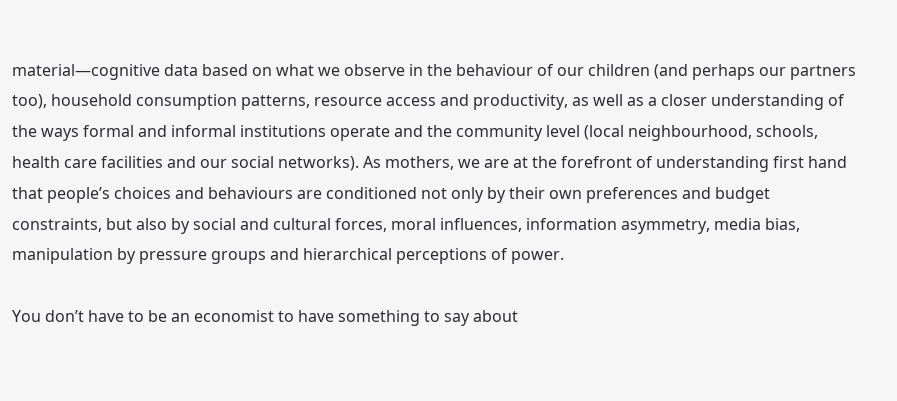material—cognitive data based on what we observe in the behaviour of our children (and perhaps our partners too), household consumption patterns, resource access and productivity, as well as a closer understanding of the ways formal and informal institutions operate and the community level (local neighbourhood, schools, health care facilities and our social networks). As mothers, we are at the forefront of understanding first hand that people’s choices and behaviours are conditioned not only by their own preferences and budget constraints, but also by social and cultural forces, moral influences, information asymmetry, media bias, manipulation by pressure groups and hierarchical perceptions of power.

You don’t have to be an economist to have something to say about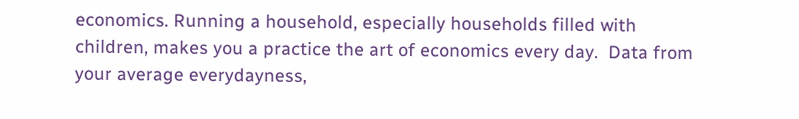economics. Running a household, especially households filled with children, makes you a practice the art of economics every day.  Data from your average everydayness,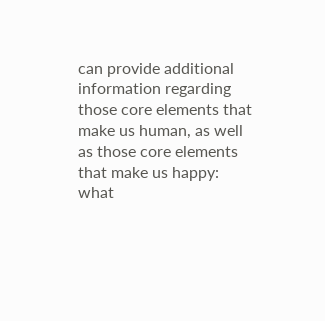can provide additional information regarding those core elements that make us human, as well as those core elements that make us happy: what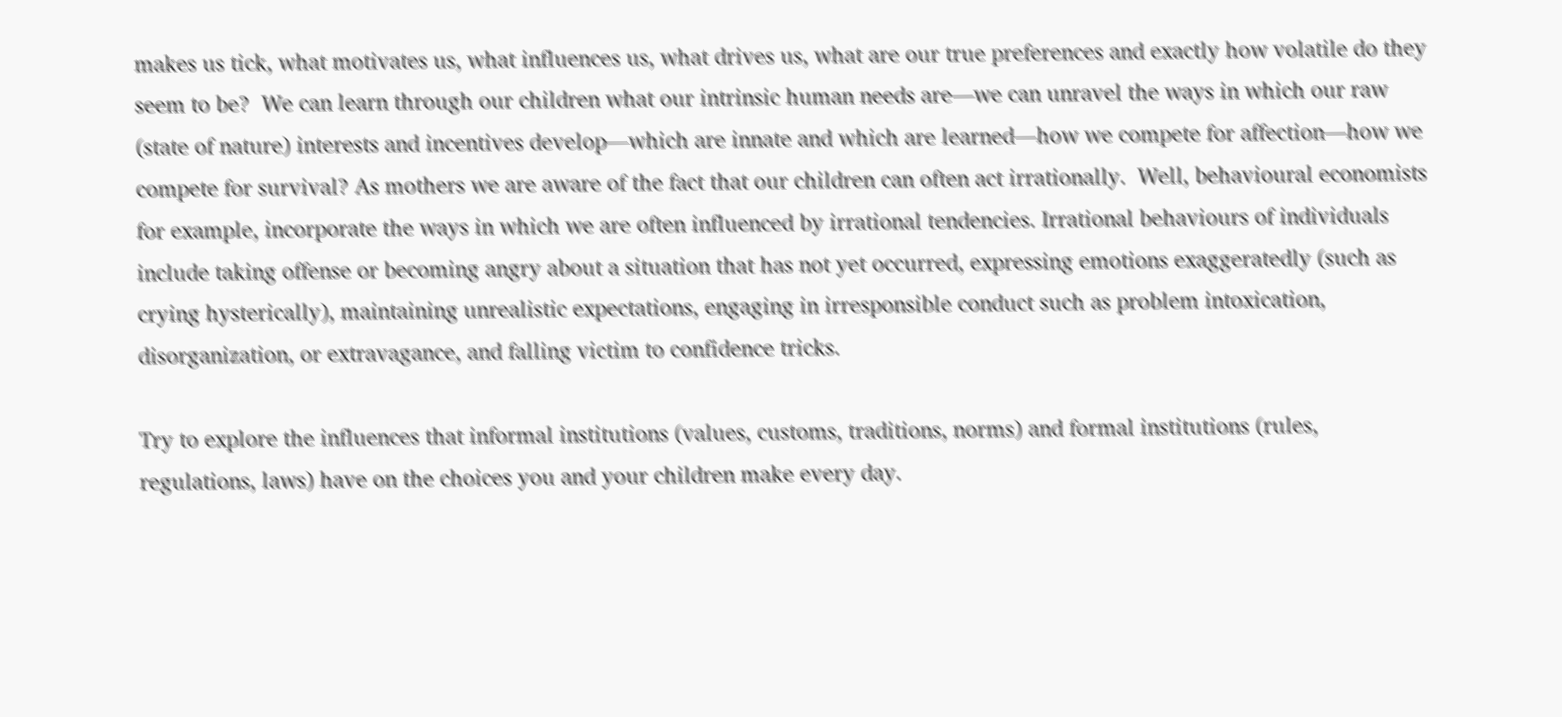makes us tick, what motivates us, what influences us, what drives us, what are our true preferences and exactly how volatile do they seem to be?  We can learn through our children what our intrinsic human needs are—we can unravel the ways in which our raw (state of nature) interests and incentives develop—which are innate and which are learned—how we compete for affection—how we compete for survival? As mothers we are aware of the fact that our children can often act irrationally.  Well, behavioural economists for example, incorporate the ways in which we are often influenced by irrational tendencies. Irrational behaviours of individuals include taking offense or becoming angry about a situation that has not yet occurred, expressing emotions exaggeratedly (such as crying hysterically), maintaining unrealistic expectations, engaging in irresponsible conduct such as problem intoxication, disorganization, or extravagance, and falling victim to confidence tricks.

Try to explore the influences that informal institutions (values, customs, traditions, norms) and formal institutions (rules, regulations, laws) have on the choices you and your children make every day.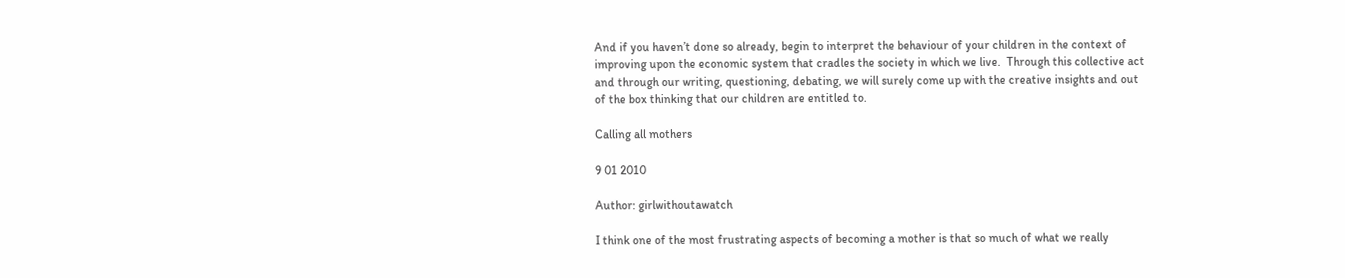And if you haven’t done so already, begin to interpret the behaviour of your children in the context of improving upon the economic system that cradles the society in which we live.  Through this collective act and through our writing, questioning, debating, we will surely come up with the creative insights and out of the box thinking that our children are entitled to.

Calling all mothers

9 01 2010

Author: girlwithoutawatch

I think one of the most frustrating aspects of becoming a mother is that so much of what we really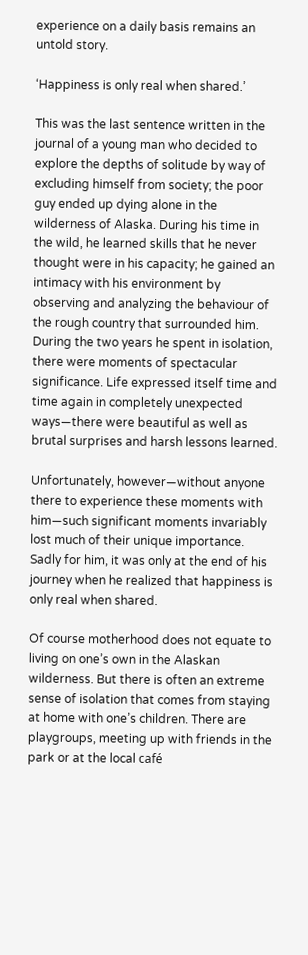experience on a daily basis remains an untold story.

‘Happiness is only real when shared.’

This was the last sentence written in the journal of a young man who decided to explore the depths of solitude by way of excluding himself from society; the poor guy ended up dying alone in the wilderness of Alaska. During his time in the wild, he learned skills that he never thought were in his capacity; he gained an intimacy with his environment by observing and analyzing the behaviour of the rough country that surrounded him. During the two years he spent in isolation, there were moments of spectacular significance. Life expressed itself time and time again in completely unexpected ways—there were beautiful as well as brutal surprises and harsh lessons learned.

Unfortunately, however—without anyone there to experience these moments with him—such significant moments invariably lost much of their unique importance. Sadly for him, it was only at the end of his journey when he realized that happiness is only real when shared.

Of course motherhood does not equate to living on one’s own in the Alaskan wilderness. But there is often an extreme sense of isolation that comes from staying at home with one’s children. There are playgroups, meeting up with friends in the park or at the local café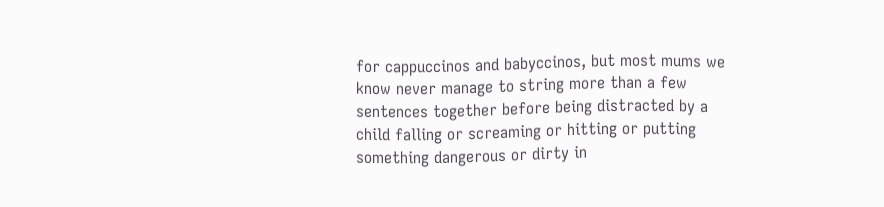for cappuccinos and babyccinos, but most mums we know never manage to string more than a few sentences together before being distracted by a child falling or screaming or hitting or putting something dangerous or dirty in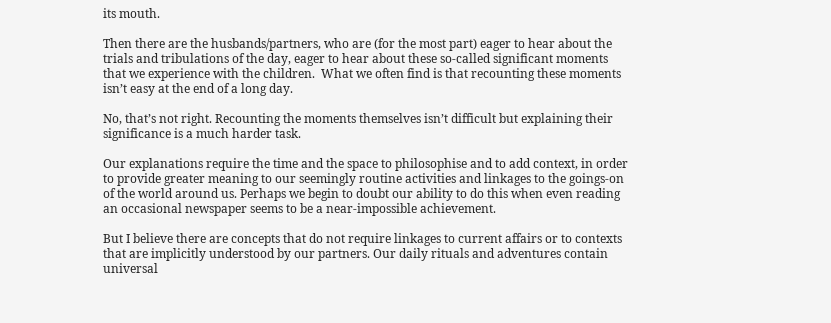its mouth.

Then there are the husbands/partners, who are (for the most part) eager to hear about the trials and tribulations of the day, eager to hear about these so-called significant moments that we experience with the children.  What we often find is that recounting these moments isn’t easy at the end of a long day.

No, that’s not right. Recounting the moments themselves isn’t difficult but explaining their significance is a much harder task.

Our explanations require the time and the space to philosophise and to add context, in order to provide greater meaning to our seemingly routine activities and linkages to the goings-on of the world around us. Perhaps we begin to doubt our ability to do this when even reading an occasional newspaper seems to be a near-impossible achievement.

But I believe there are concepts that do not require linkages to current affairs or to contexts that are implicitly understood by our partners. Our daily rituals and adventures contain universal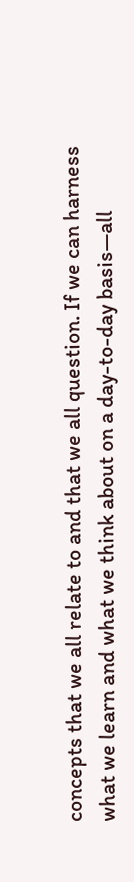concepts that we all relate to and that we all question. If we can harness what we learn and what we think about on a day-to-day basis—all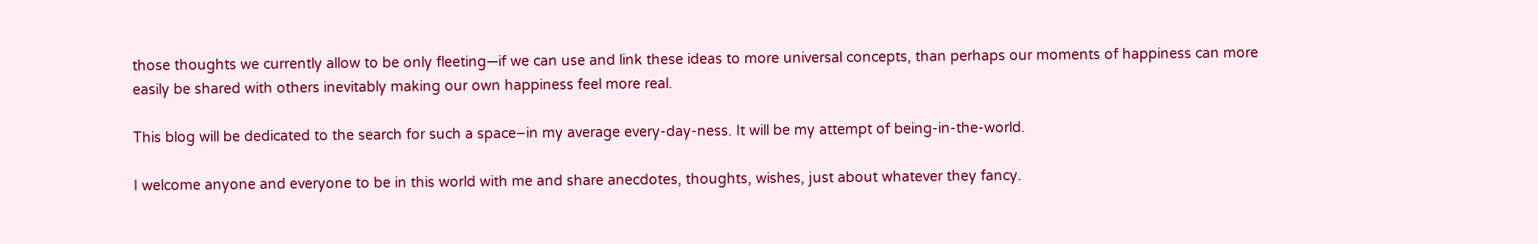those thoughts we currently allow to be only fleeting—if we can use and link these ideas to more universal concepts, than perhaps our moments of happiness can more easily be shared with others inevitably making our own happiness feel more real.

This blog will be dedicated to the search for such a space–in my average every-day-ness. It will be my attempt of being-in-the-world.

I welcome anyone and everyone to be in this world with me and share anecdotes, thoughts, wishes, just about whatever they fancy.